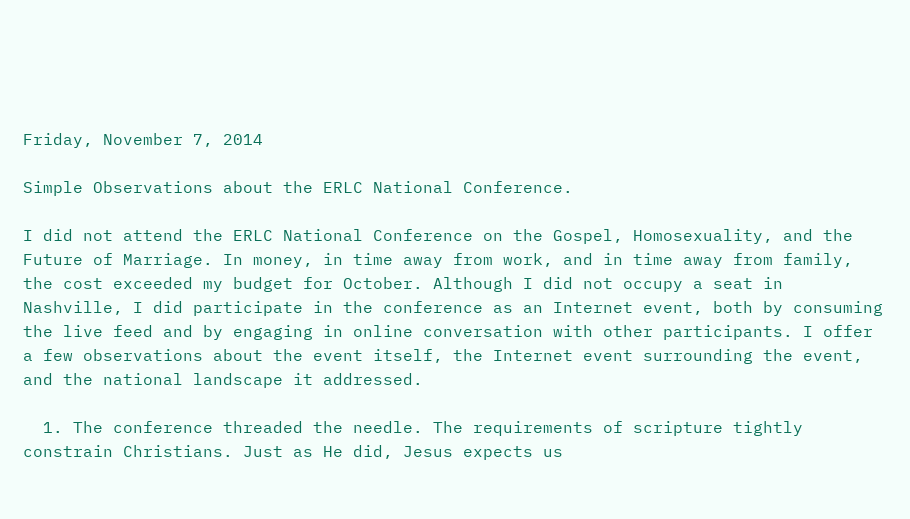Friday, November 7, 2014

Simple Observations about the ERLC National Conference.

I did not attend the ERLC National Conference on the Gospel, Homosexuality, and the Future of Marriage. In money, in time away from work, and in time away from family, the cost exceeded my budget for October. Although I did not occupy a seat in Nashville, I did participate in the conference as an Internet event, both by consuming the live feed and by engaging in online conversation with other participants. I offer a few observations about the event itself, the Internet event surrounding the event, and the national landscape it addressed.

  1. The conference threaded the needle. The requirements of scripture tightly constrain Christians. Just as He did, Jesus expects us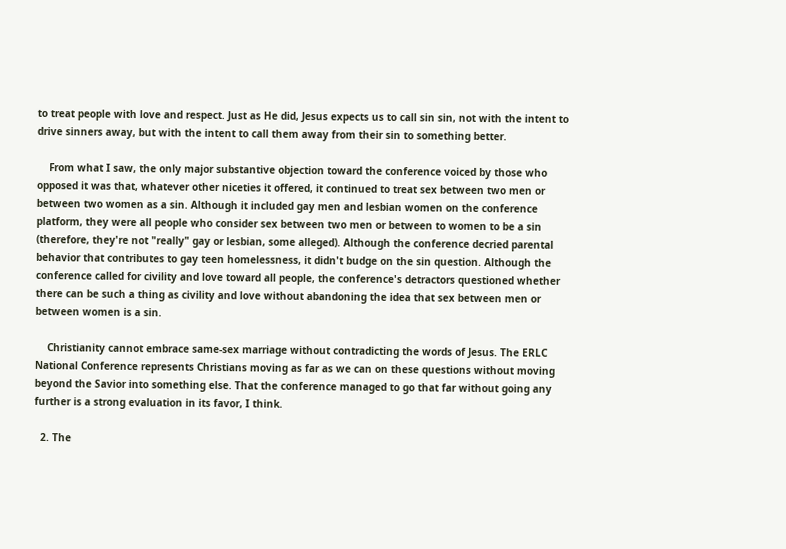to treat people with love and respect. Just as He did, Jesus expects us to call sin sin, not with the intent to drive sinners away, but with the intent to call them away from their sin to something better.

    From what I saw, the only major substantive objection toward the conference voiced by those who opposed it was that, whatever other niceties it offered, it continued to treat sex between two men or between two women as a sin. Although it included gay men and lesbian women on the conference platform, they were all people who consider sex between two men or between to women to be a sin (therefore, they're not "really" gay or lesbian, some alleged). Although the conference decried parental behavior that contributes to gay teen homelessness, it didn't budge on the sin question. Although the conference called for civility and love toward all people, the conference's detractors questioned whether there can be such a thing as civility and love without abandoning the idea that sex between men or between women is a sin.

    Christianity cannot embrace same-sex marriage without contradicting the words of Jesus. The ERLC National Conference represents Christians moving as far as we can on these questions without moving beyond the Savior into something else. That the conference managed to go that far without going any further is a strong evaluation in its favor, I think.

  2. The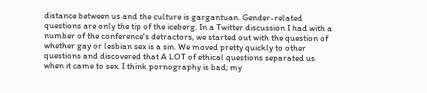distance between us and the culture is gargantuan. Gender-related questions are only the tip of the iceberg. In a Twitter discussion I had with a number of the conference's detractors, we started out with the question of whether gay or lesbian sex is a sin. We moved pretty quickly to other questions and discovered that A LOT of ethical questions separated us when it came to sex. I think pornography is bad; my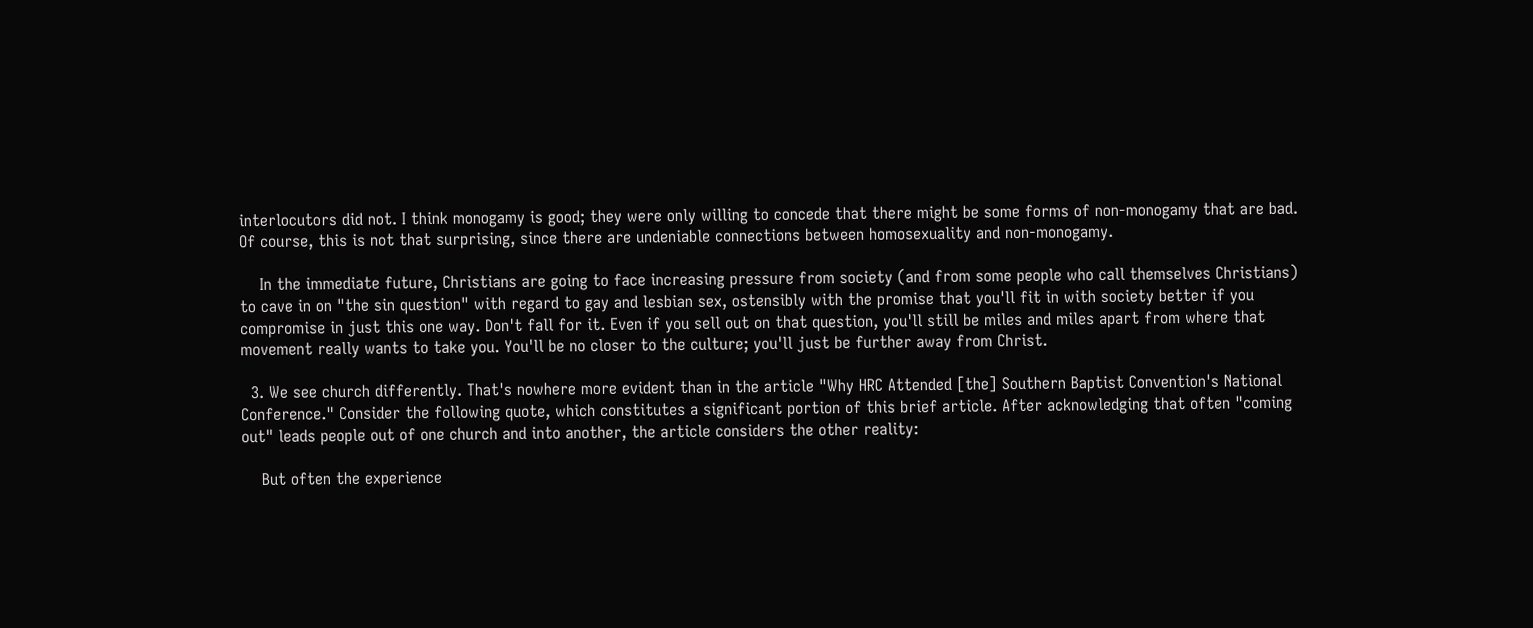interlocutors did not. I think monogamy is good; they were only willing to concede that there might be some forms of non-monogamy that are bad. Of course, this is not that surprising, since there are undeniable connections between homosexuality and non-monogamy.

    In the immediate future, Christians are going to face increasing pressure from society (and from some people who call themselves Christians) to cave in on "the sin question" with regard to gay and lesbian sex, ostensibly with the promise that you'll fit in with society better if you compromise in just this one way. Don't fall for it. Even if you sell out on that question, you'll still be miles and miles apart from where that movement really wants to take you. You'll be no closer to the culture; you'll just be further away from Christ.

  3. We see church differently. That's nowhere more evident than in the article "Why HRC Attended [the] Southern Baptist Convention's National Conference." Consider the following quote, which constitutes a significant portion of this brief article. After acknowledging that often "coming out" leads people out of one church and into another, the article considers the other reality:

    But often the experience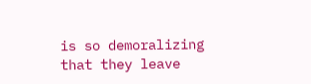is so demoralizing that they leave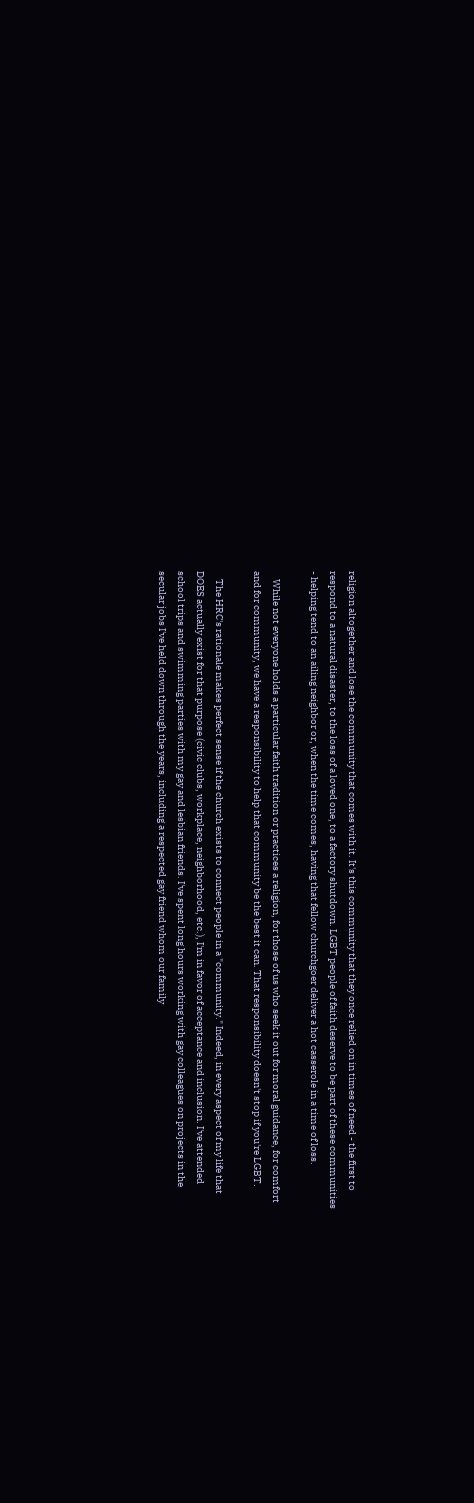religion altogether and lose the community that comes with it. It's this community that they once relied on in times of need - the first to respond to a natural disaster, to the loss of a loved one, to a factory shutdown. LGBT people of faith deserve to be part of these communities - helping tend to an ailing neighbor or, when the time comes, having that fellow churchgoer deliver a hot casserole in a time of loss.

    While not everyone holds a particular faith tradition or practices a religion, for those of us who seek it out for moral guidance, for comfort and for community, we have a responsibility to help that community be the best it can. That responsibility doesn't stop if you're LGBT.

    The HRC's rationale makes perfect sense if the church exists to connect people in a "community." Indeed, in every aspect of my life that DOES actually exist for that purpose (civic clubs, workplace, neighborhood, etc.), I'm in favor of acceptance and inclusion. I've attended school trips and swimming parties with my gay and lesbian friends. I've spent long hours working with gay colleagues on projects in the secular jobs I've held down through the years, including a respected gay friend whom our family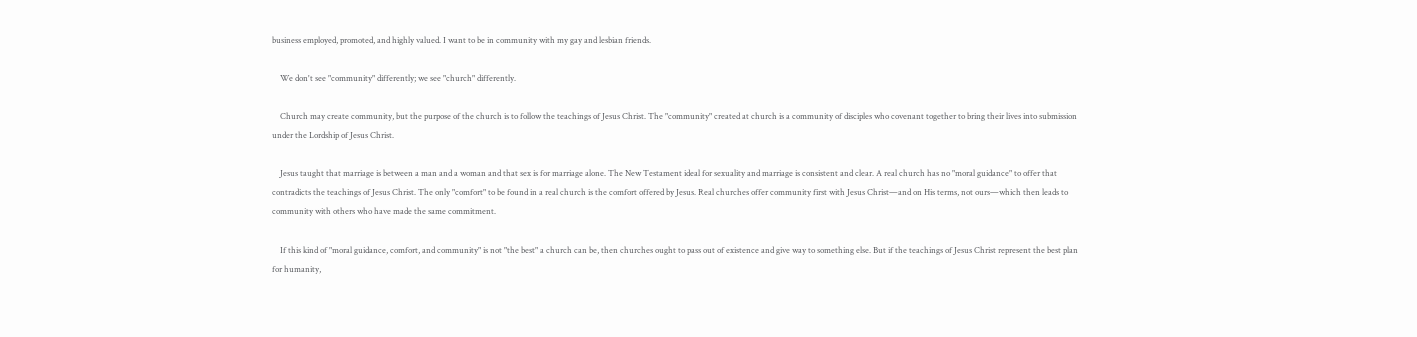business employed, promoted, and highly valued. I want to be in community with my gay and lesbian friends.

    We don't see "community" differently; we see "church" differently.

    Church may create community, but the purpose of the church is to follow the teachings of Jesus Christ. The "community" created at church is a community of disciples who covenant together to bring their lives into submission under the Lordship of Jesus Christ.

    Jesus taught that marriage is between a man and a woman and that sex is for marriage alone. The New Testament ideal for sexuality and marriage is consistent and clear. A real church has no "moral guidance" to offer that contradicts the teachings of Jesus Christ. The only "comfort" to be found in a real church is the comfort offered by Jesus. Real churches offer community first with Jesus Christ—and on His terms, not ours—which then leads to community with others who have made the same commitment.

    If this kind of "moral guidance, comfort, and community" is not "the best" a church can be, then churches ought to pass out of existence and give way to something else. But if the teachings of Jesus Christ represent the best plan for humanity,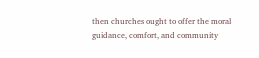then churches ought to offer the moral guidance, comfort, and community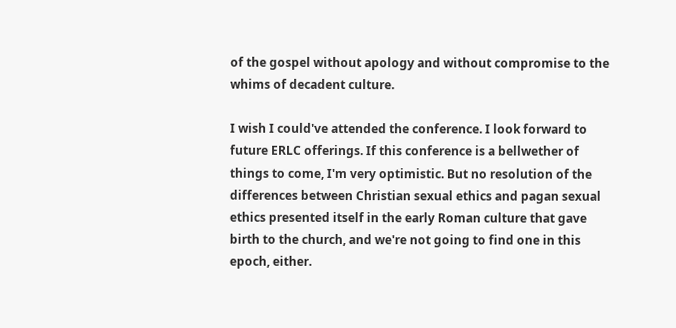of the gospel without apology and without compromise to the whims of decadent culture.

I wish I could've attended the conference. I look forward to future ERLC offerings. If this conference is a bellwether of things to come, I'm very optimistic. But no resolution of the differences between Christian sexual ethics and pagan sexual ethics presented itself in the early Roman culture that gave birth to the church, and we're not going to find one in this epoch, either.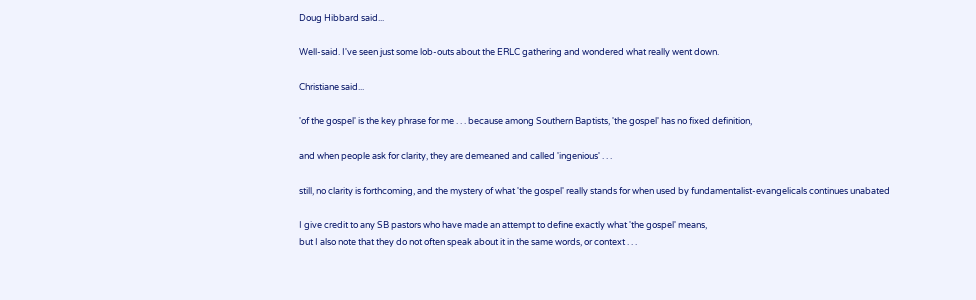Doug Hibbard said...

Well-said. I've seen just some lob-outs about the ERLC gathering and wondered what really went down.

Christiane said...

'of the gospel' is the key phrase for me . . . because among Southern Baptists, 'the gospel' has no fixed definition,

and when people ask for clarity, they are demeaned and called 'ingenious' . . .

still, no clarity is forthcoming, and the mystery of what 'the gospel' really stands for when used by fundamentalist-evangelicals continues unabated

I give credit to any SB pastors who have made an attempt to define exactly what 'the gospel' means,
but I also note that they do not often speak about it in the same words, or context . . .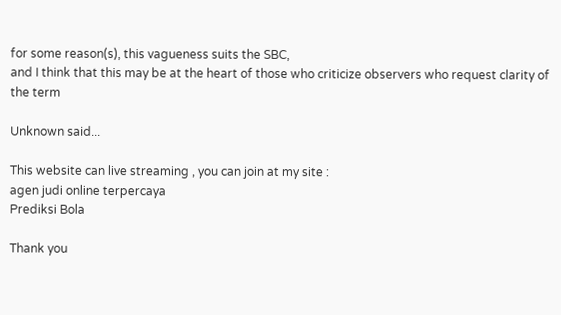for some reason(s), this vagueness suits the SBC,
and I think that this may be at the heart of those who criticize observers who request clarity of the term

Unknown said...

This website can live streaming , you can join at my site :
agen judi online terpercaya
Prediksi Bola

Thank you